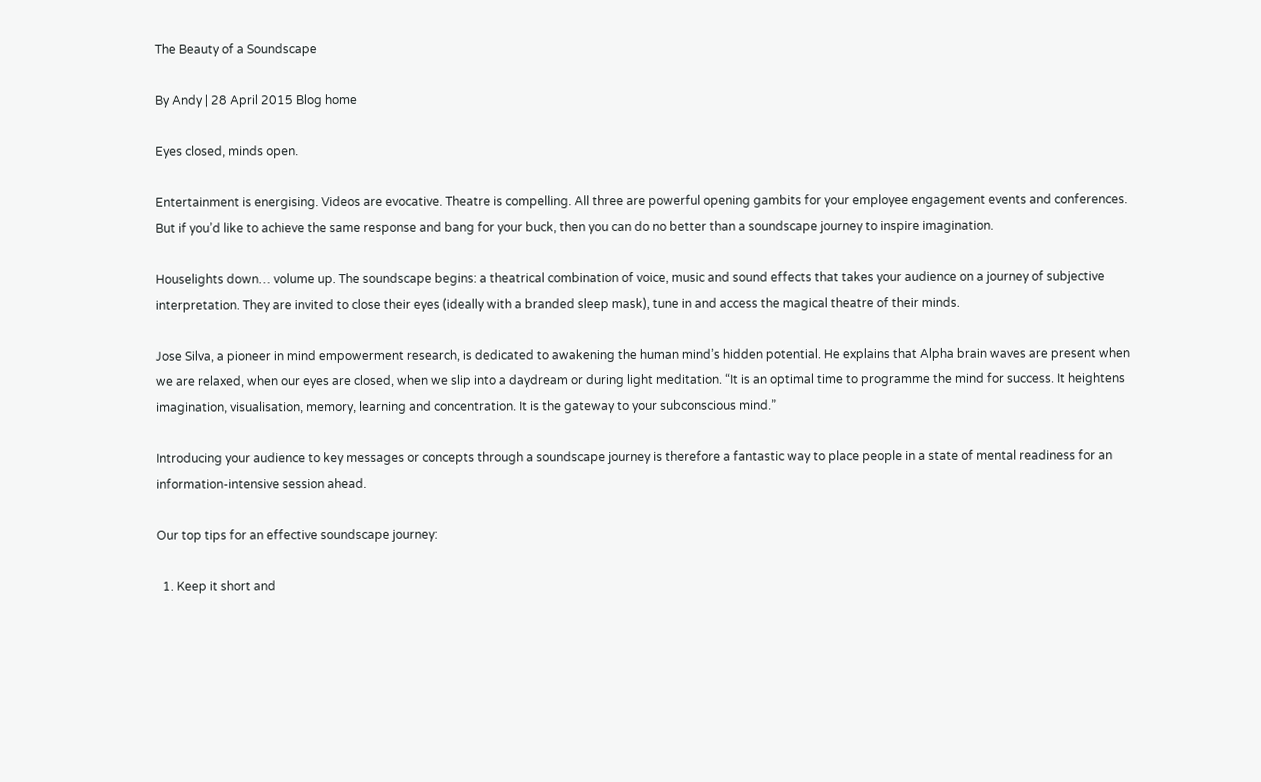The Beauty of a Soundscape

By Andy | 28 April 2015 Blog home

Eyes closed, minds open.

Entertainment is energising. Videos are evocative. Theatre is compelling. All three are powerful opening gambits for your employee engagement events and conferences. But if you’d like to achieve the same response and bang for your buck, then you can do no better than a soundscape journey to inspire imagination.

Houselights down… volume up. The soundscape begins: a theatrical combination of voice, music and sound effects that takes your audience on a journey of subjective interpretation. They are invited to close their eyes (ideally with a branded sleep mask), tune in and access the magical theatre of their minds.

Jose Silva, a pioneer in mind empowerment research, is dedicated to awakening the human mind’s hidden potential. He explains that Alpha brain waves are present when we are relaxed, when our eyes are closed, when we slip into a daydream or during light meditation. “It is an optimal time to programme the mind for success. It heightens imagination, visualisation, memory, learning and concentration. It is the gateway to your subconscious mind.”

Introducing your audience to key messages or concepts through a soundscape journey is therefore a fantastic way to place people in a state of mental readiness for an information-intensive session ahead.

Our top tips for an effective soundscape journey:

  1. Keep it short and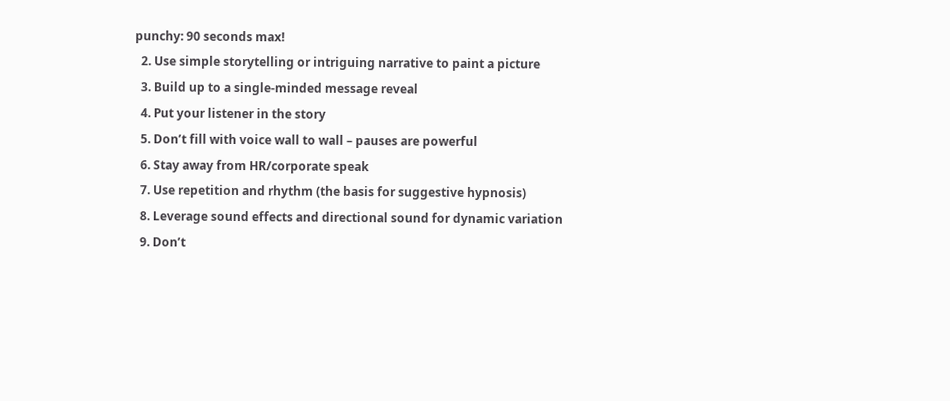punchy: 90 seconds max!
  2. Use simple storytelling or intriguing narrative to paint a picture
  3. Build up to a single-minded message reveal
  4. Put your listener in the story
  5. Don’t fill with voice wall to wall – pauses are powerful
  6. Stay away from HR/corporate speak
  7. Use repetition and rhythm (the basis for suggestive hypnosis)
  8. Leverage sound effects and directional sound for dynamic variation
  9. Don’t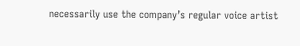necessarily use the company’s regular voice artist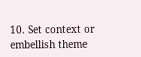10. Set context or embellish theme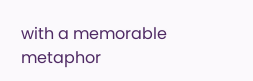with a memorable metaphor